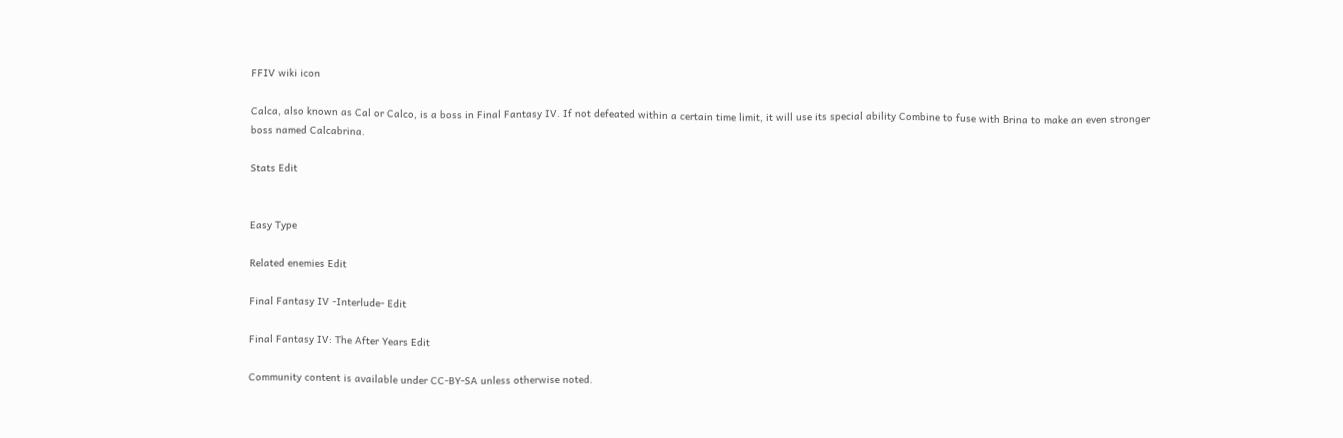FFIV wiki icon

Calca, also known as Cal or Calco, is a boss in Final Fantasy IV. If not defeated within a certain time limit, it will use its special ability Combine to fuse with Brina to make an even stronger boss named Calcabrina.

Stats Edit


Easy Type

Related enemies Edit

Final Fantasy IV -Interlude- Edit

Final Fantasy IV: The After Years Edit

Community content is available under CC-BY-SA unless otherwise noted.